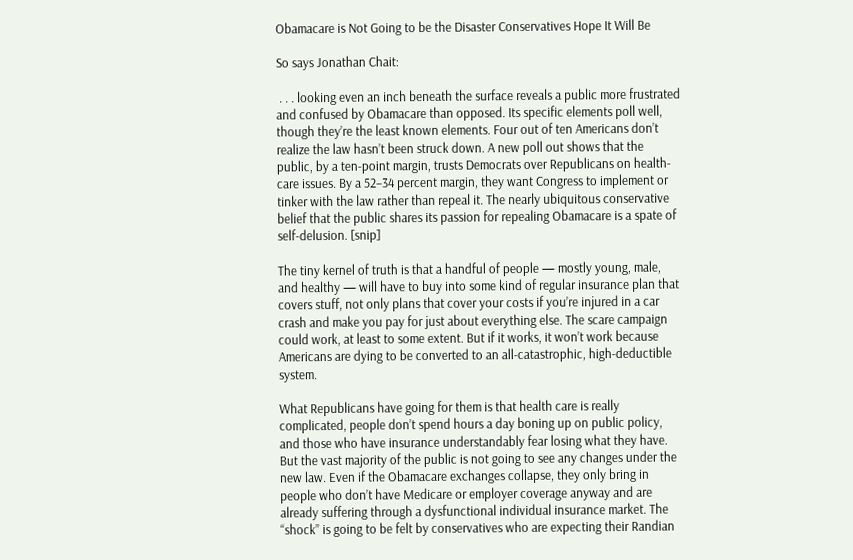Obamacare is Not Going to be the Disaster Conservatives Hope It Will Be

So says Jonathan Chait:

 . . . looking even an inch beneath the surface reveals a public more frustrated and confused by Obamacare than opposed. Its specific elements poll well, though they’re the least known elements. Four out of ten Americans don’t realize the law hasn’t been struck down. A new poll out shows that the public, by a ten-point margin, trusts Democrats over Republicans on health-care issues. By a 52–34 percent margin, they want Congress to implement or tinker with the law rather than repeal it. The nearly ubiquitous conservative belief that the public shares its passion for repealing Obamacare is a spate of self-delusion. [snip]

The tiny kernel of truth is that a handful of people — mostly young, male, and healthy — will have to buy into some kind of regular insurance plan that covers stuff, not only plans that cover your costs if you’re injured in a car crash and make you pay for just about everything else. The scare campaign could work, at least to some extent. But if it works, it won’t work because Americans are dying to be converted to an all-catastrophic, high-deductible system.

What Republicans have going for them is that health care is really complicated, people don’t spend hours a day boning up on public policy, and those who have insurance understandably fear losing what they have. But the vast majority of the public is not going to see any changes under the new law. Even if the Obamacare exchanges collapse, they only bring in people who don’t have Medicare or employer coverage anyway and are already suffering through a dysfunctional individual insurance market. The “shock” is going to be felt by conservatives who are expecting their Randian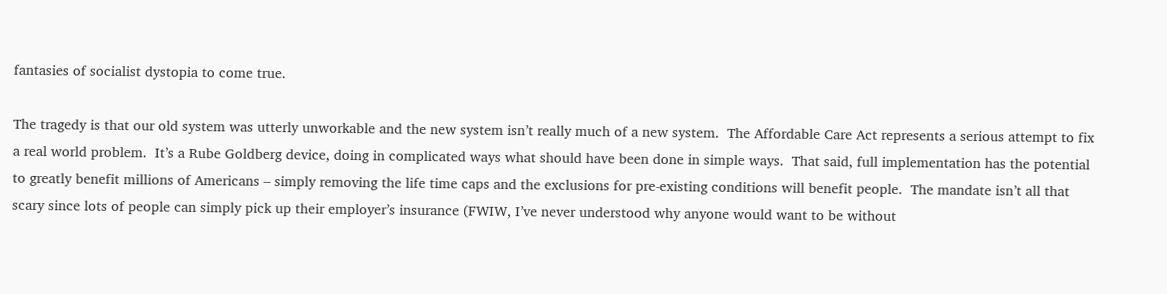fantasies of socialist dystopia to come true.

The tragedy is that our old system was utterly unworkable and the new system isn’t really much of a new system.  The Affordable Care Act represents a serious attempt to fix a real world problem.  It’s a Rube Goldberg device, doing in complicated ways what should have been done in simple ways.  That said, full implementation has the potential to greatly benefit millions of Americans – simply removing the life time caps and the exclusions for pre-existing conditions will benefit people.  The mandate isn’t all that scary since lots of people can simply pick up their employer’s insurance (FWIW, I’ve never understood why anyone would want to be without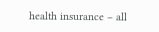health insurance – all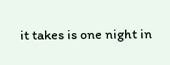it takes is one night in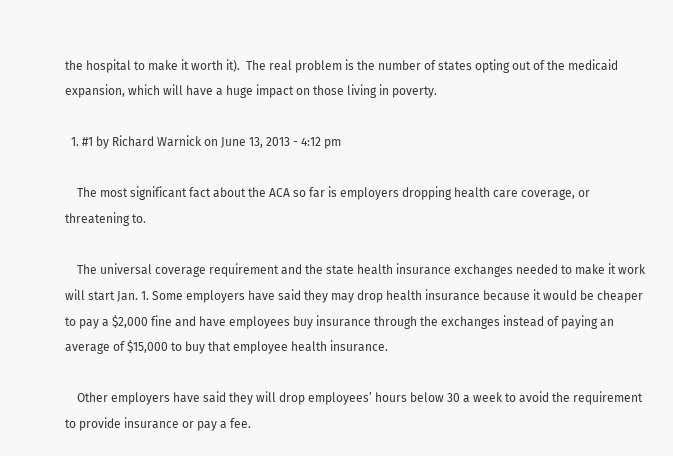the hospital to make it worth it).  The real problem is the number of states opting out of the medicaid expansion, which will have a huge impact on those living in poverty.

  1. #1 by Richard Warnick on June 13, 2013 - 4:12 pm

    The most significant fact about the ACA so far is employers dropping health care coverage, or threatening to.

    The universal coverage requirement and the state health insurance exchanges needed to make it work will start Jan. 1. Some employers have said they may drop health insurance because it would be cheaper to pay a $2,000 fine and have employees buy insurance through the exchanges instead of paying an average of $15,000 to buy that employee health insurance.

    Other employers have said they will drop employees’ hours below 30 a week to avoid the requirement to provide insurance or pay a fee.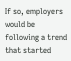If so, employers would be following a trend that started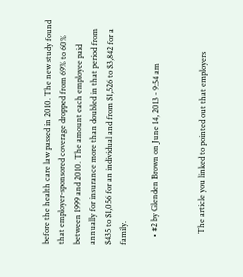before the health care law passed in 2010. The new study found that employer-sponsored coverage dropped from 69% to 60% between 1999 and 2010. The amount each employee paid annually for insurance more than doubled in that period from $435 to $1,056 for an individual and from $1,526 to $3,842 for a family.

    • #2 by Glenden Brown on June 14, 2013 - 9:54 am


      The article you linked to pointed out that employers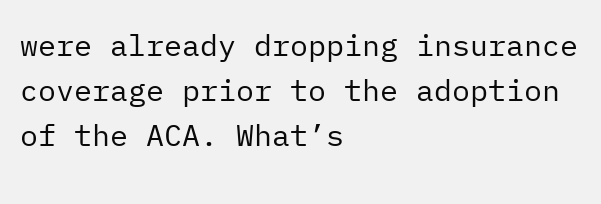were already dropping insurance coverage prior to the adoption of the ACA. What’s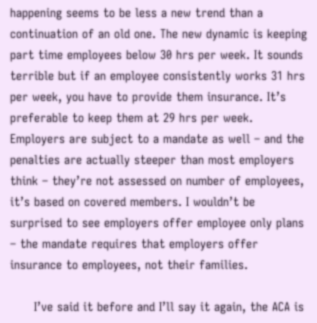happening seems to be less a new trend than a continuation of an old one. The new dynamic is keeping part time employees below 30 hrs per week. It sounds terrible but if an employee consistently works 31 hrs per week, you have to provide them insurance. It’s preferable to keep them at 29 hrs per week. Employers are subject to a mandate as well – and the penalties are actually steeper than most employers think – they’re not assessed on number of employees, it’s based on covered members. I wouldn’t be surprised to see employers offer employee only plans – the mandate requires that employers offer insurance to employees, not their families.

      I’ve said it before and I’ll say it again, the ACA is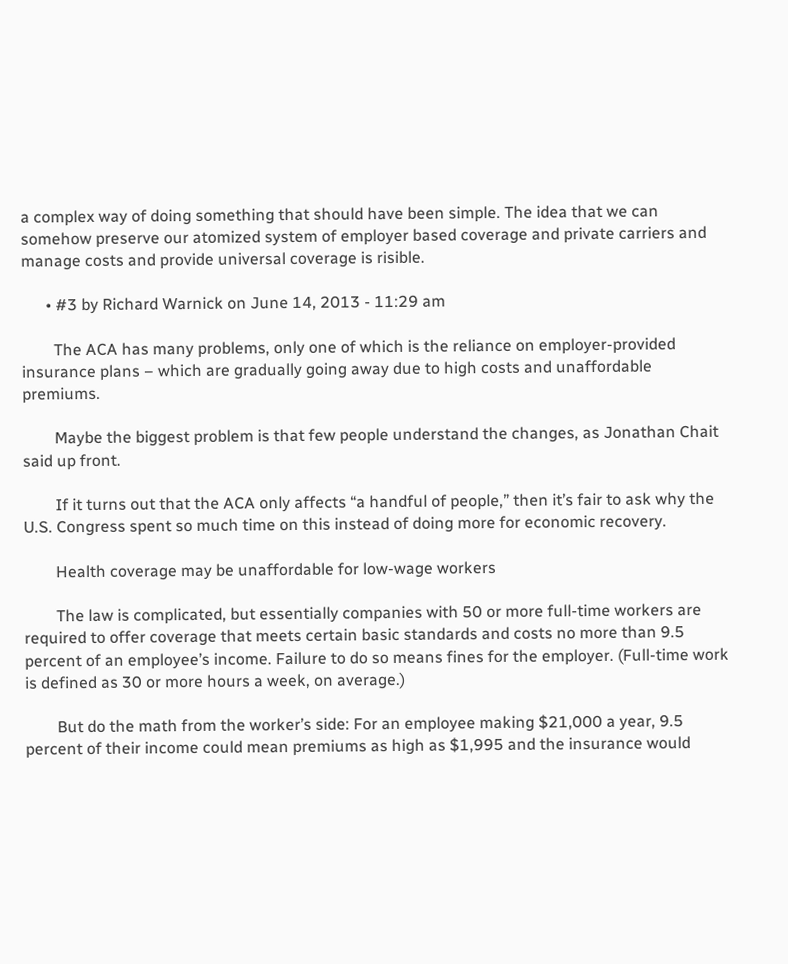a complex way of doing something that should have been simple. The idea that we can somehow preserve our atomized system of employer based coverage and private carriers and manage costs and provide universal coverage is risible.

      • #3 by Richard Warnick on June 14, 2013 - 11:29 am

        The ACA has many problems, only one of which is the reliance on employer-provided insurance plans – which are gradually going away due to high costs and unaffordable premiums.

        Maybe the biggest problem is that few people understand the changes, as Jonathan Chait said up front.

        If it turns out that the ACA only affects “a handful of people,” then it’s fair to ask why the U.S. Congress spent so much time on this instead of doing more for economic recovery.

        Health coverage may be unaffordable for low-wage workers

        The law is complicated, but essentially companies with 50 or more full-time workers are required to offer coverage that meets certain basic standards and costs no more than 9.5 percent of an employee’s income. Failure to do so means fines for the employer. (Full-time work is defined as 30 or more hours a week, on average.)

        But do the math from the worker’s side: For an employee making $21,000 a year, 9.5 percent of their income could mean premiums as high as $1,995 and the insurance would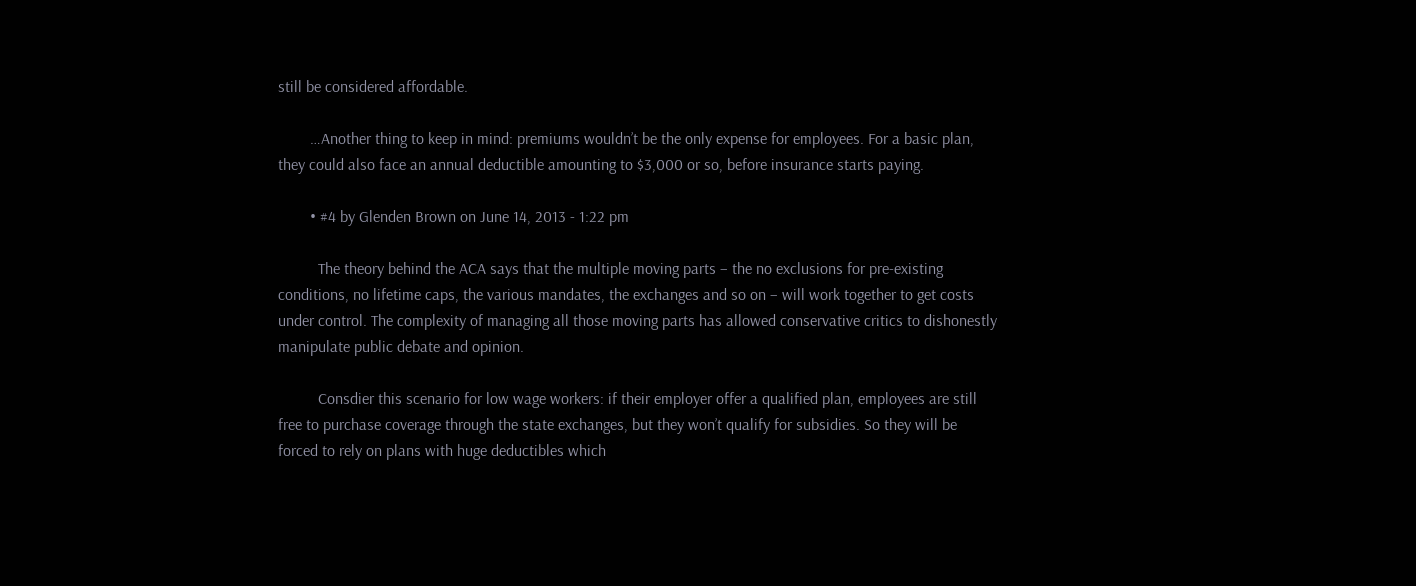still be considered affordable.

        …Another thing to keep in mind: premiums wouldn’t be the only expense for employees. For a basic plan, they could also face an annual deductible amounting to $3,000 or so, before insurance starts paying.

        • #4 by Glenden Brown on June 14, 2013 - 1:22 pm

          The theory behind the ACA says that the multiple moving parts – the no exclusions for pre-existing conditions, no lifetime caps, the various mandates, the exchanges and so on – will work together to get costs under control. The complexity of managing all those moving parts has allowed conservative critics to dishonestly manipulate public debate and opinion.

          Consdier this scenario for low wage workers: if their employer offer a qualified plan, employees are still free to purchase coverage through the state exchanges, but they won’t qualify for subsidies. So they will be forced to rely on plans with huge deductibles which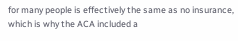for many people is effectively the same as no insurance, which is why the ACA included a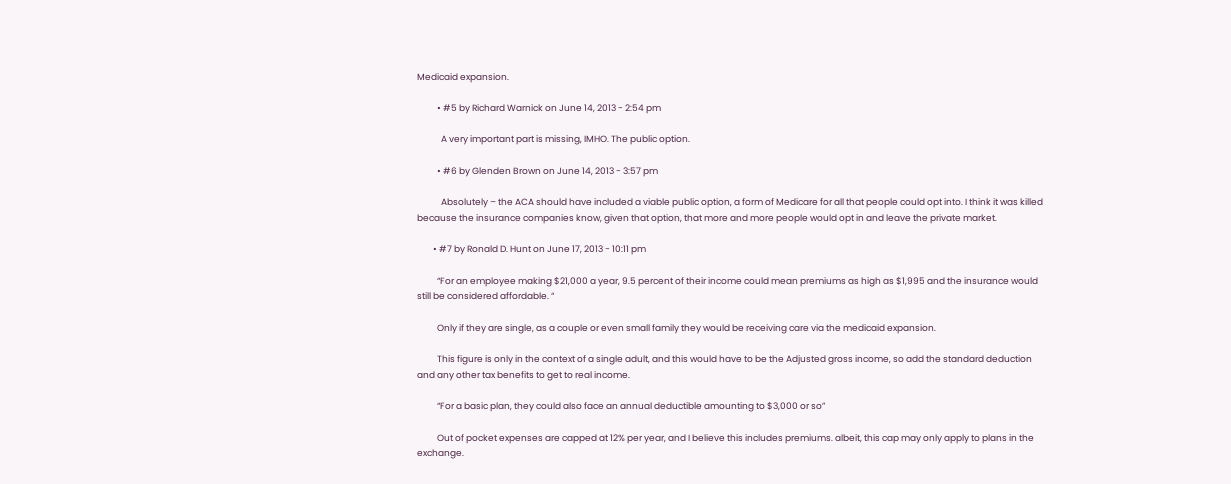Medicaid expansion.

          • #5 by Richard Warnick on June 14, 2013 - 2:54 pm

            A very important part is missing, IMHO. The public option.

          • #6 by Glenden Brown on June 14, 2013 - 3:57 pm

            Absolutely – the ACA should have included a viable public option, a form of Medicare for all that people could opt into. I think it was killed because the insurance companies know, given that option, that more and more people would opt in and leave the private market.

        • #7 by Ronald D. Hunt on June 17, 2013 - 10:11 pm

          “For an employee making $21,000 a year, 9.5 percent of their income could mean premiums as high as $1,995 and the insurance would still be considered affordable. “

          Only if they are single, as a couple or even small family they would be receiving care via the medicaid expansion.

          This figure is only in the context of a single adult, and this would have to be the Adjusted gross income, so add the standard deduction and any other tax benefits to get to real income.

          “For a basic plan, they could also face an annual deductible amounting to $3,000 or so”

          Out of pocket expenses are capped at 12% per year, and I believe this includes premiums. albeit, this cap may only apply to plans in the exchange.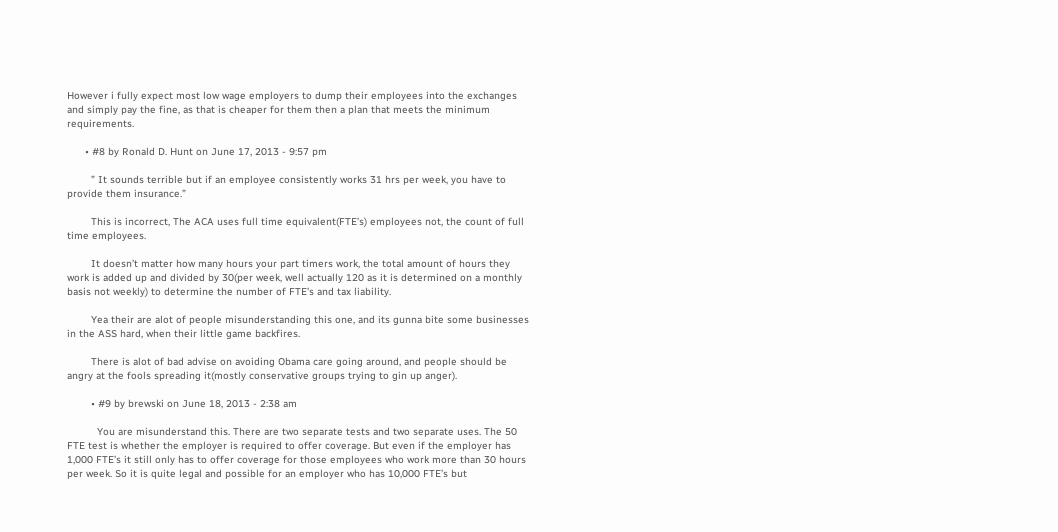However i fully expect most low wage employers to dump their employees into the exchanges and simply pay the fine, as that is cheaper for them then a plan that meets the minimum requirements.

      • #8 by Ronald D. Hunt on June 17, 2013 - 9:57 pm

        ” It sounds terrible but if an employee consistently works 31 hrs per week, you have to provide them insurance.”

        This is incorrect, The ACA uses full time equivalent(FTE’s) employees not, the count of full time employees.

        It doesn’t matter how many hours your part timers work, the total amount of hours they work is added up and divided by 30(per week, well actually 120 as it is determined on a monthly basis not weekly) to determine the number of FTE’s and tax liability.

        Yea their are alot of people misunderstanding this one, and its gunna bite some businesses in the ASS hard, when their little game backfires.

        There is alot of bad advise on avoiding Obama care going around, and people should be angry at the fools spreading it(mostly conservative groups trying to gin up anger).

        • #9 by brewski on June 18, 2013 - 2:38 am

          You are misunderstand this. There are two separate tests and two separate uses. The 50 FTE test is whether the employer is required to offer coverage. But even if the employer has 1,000 FTE’s it still only has to offer coverage for those employees who work more than 30 hours per week. So it is quite legal and possible for an employer who has 10,000 FTE’s but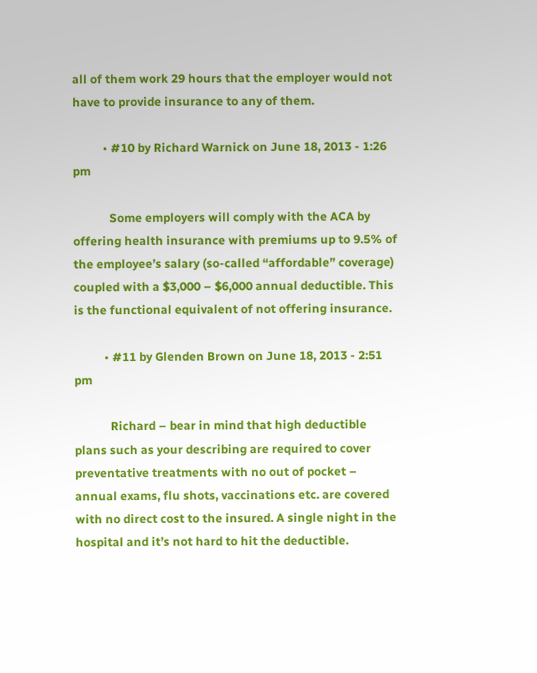all of them work 29 hours that the employer would not have to provide insurance to any of them.

          • #10 by Richard Warnick on June 18, 2013 - 1:26 pm

            Some employers will comply with the ACA by offering health insurance with premiums up to 9.5% of the employee’s salary (so-called “affordable” coverage) coupled with a $3,000 – $6,000 annual deductible. This is the functional equivalent of not offering insurance.

          • #11 by Glenden Brown on June 18, 2013 - 2:51 pm

            Richard – bear in mind that high deductible plans such as your describing are required to cover preventative treatments with no out of pocket – annual exams, flu shots, vaccinations etc. are covered with no direct cost to the insured. A single night in the hospital and it’s not hard to hit the deductible.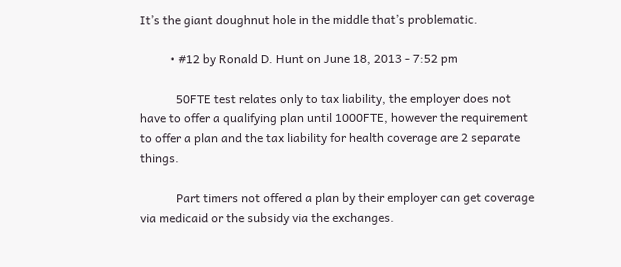It’s the giant doughnut hole in the middle that’s problematic.

          • #12 by Ronald D. Hunt on June 18, 2013 - 7:52 pm

            50FTE test relates only to tax liability, the employer does not have to offer a qualifying plan until 1000FTE, however the requirement to offer a plan and the tax liability for health coverage are 2 separate things.

            Part timers not offered a plan by their employer can get coverage via medicaid or the subsidy via the exchanges.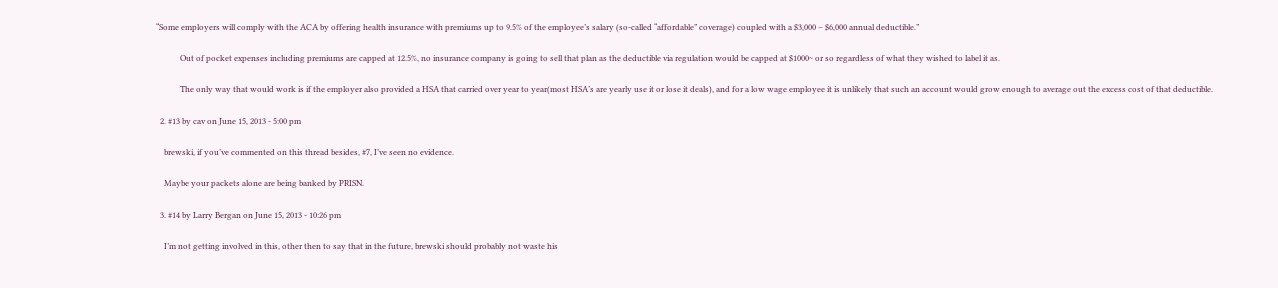“Some employers will comply with the ACA by offering health insurance with premiums up to 9.5% of the employee’s salary (so-called “affordable” coverage) coupled with a $3,000 – $6,000 annual deductible.”

            Out of pocket expenses including premiums are capped at 12.5%, no insurance company is going to sell that plan as the deductible via regulation would be capped at $1000~ or so regardless of what they wished to label it as.

            The only way that would work is if the employer also provided a HSA that carried over year to year(most HSA’s are yearly use it or lose it deals), and for a low wage employee it is unlikely that such an account would grow enough to average out the excess cost of that deductible.

  2. #13 by cav on June 15, 2013 - 5:00 pm

    brewski, if you’ve commented on this thread besides, #7, I’ve seen no evidence.

    Maybe your packets alone are being banked by PRISN.

  3. #14 by Larry Bergan on June 15, 2013 - 10:26 pm

    I’m not getting involved in this, other then to say that in the future, brewski should probably not waste his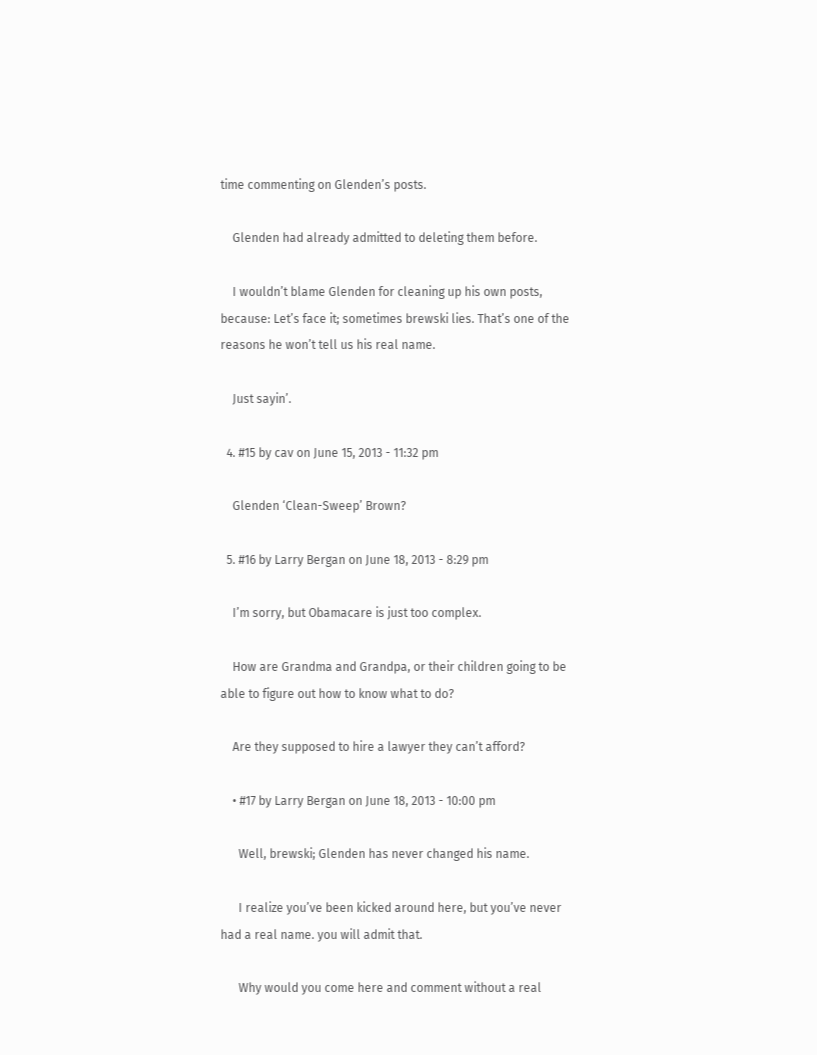time commenting on Glenden’s posts.

    Glenden had already admitted to deleting them before.

    I wouldn’t blame Glenden for cleaning up his own posts, because: Let’s face it; sometimes brewski lies. That’s one of the reasons he won’t tell us his real name.

    Just sayin’.

  4. #15 by cav on June 15, 2013 - 11:32 pm

    Glenden ‘Clean-Sweep’ Brown?

  5. #16 by Larry Bergan on June 18, 2013 - 8:29 pm

    I’m sorry, but Obamacare is just too complex.

    How are Grandma and Grandpa, or their children going to be able to figure out how to know what to do?

    Are they supposed to hire a lawyer they can’t afford?

    • #17 by Larry Bergan on June 18, 2013 - 10:00 pm

      Well, brewski; Glenden has never changed his name.

      I realize you’ve been kicked around here, but you’ve never had a real name. you will admit that.

      Why would you come here and comment without a real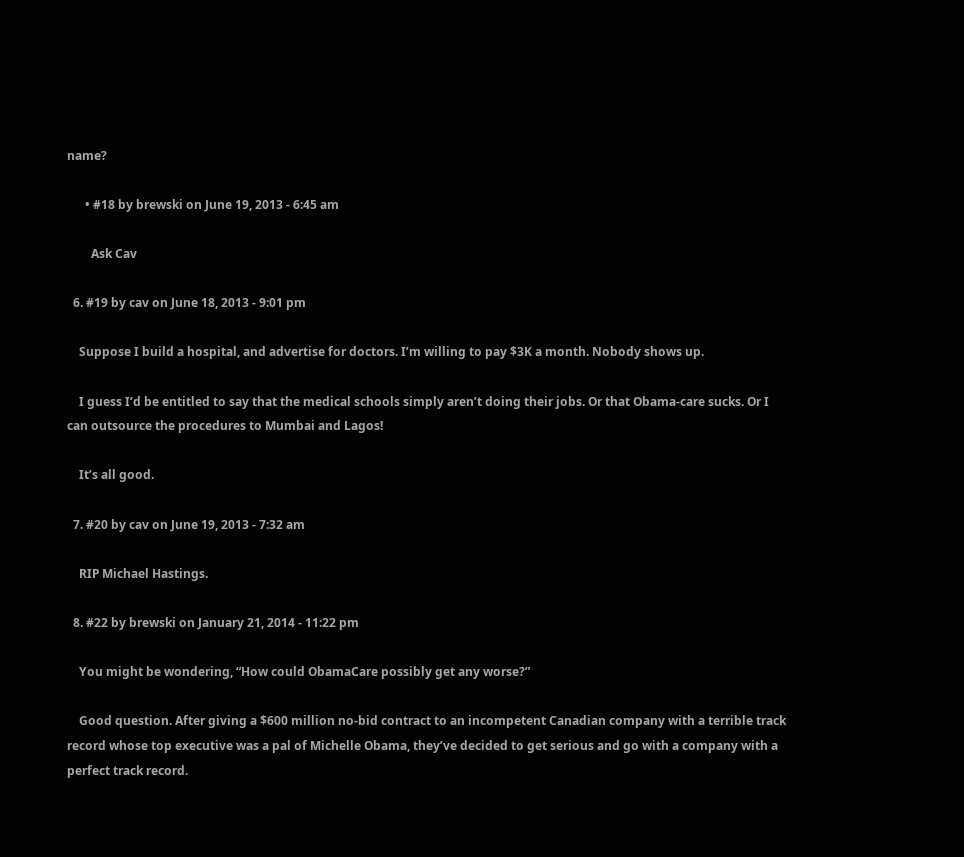name?

      • #18 by brewski on June 19, 2013 - 6:45 am

        Ask Cav

  6. #19 by cav on June 18, 2013 - 9:01 pm

    Suppose I build a hospital, and advertise for doctors. I’m willing to pay $3K a month. Nobody shows up.

    I guess I’d be entitled to say that the medical schools simply aren’t doing their jobs. Or that Obama-care sucks. Or I can outsource the procedures to Mumbai and Lagos!

    It’s all good.

  7. #20 by cav on June 19, 2013 - 7:32 am

    RIP Michael Hastings.

  8. #22 by brewski on January 21, 2014 - 11:22 pm

    You might be wondering, “How could ObamaCare possibly get any worse?”

    Good question. After giving a $600 million no-bid contract to an incompetent Canadian company with a terrible track record whose top executive was a pal of Michelle Obama, they’ve decided to get serious and go with a company with a perfect track record.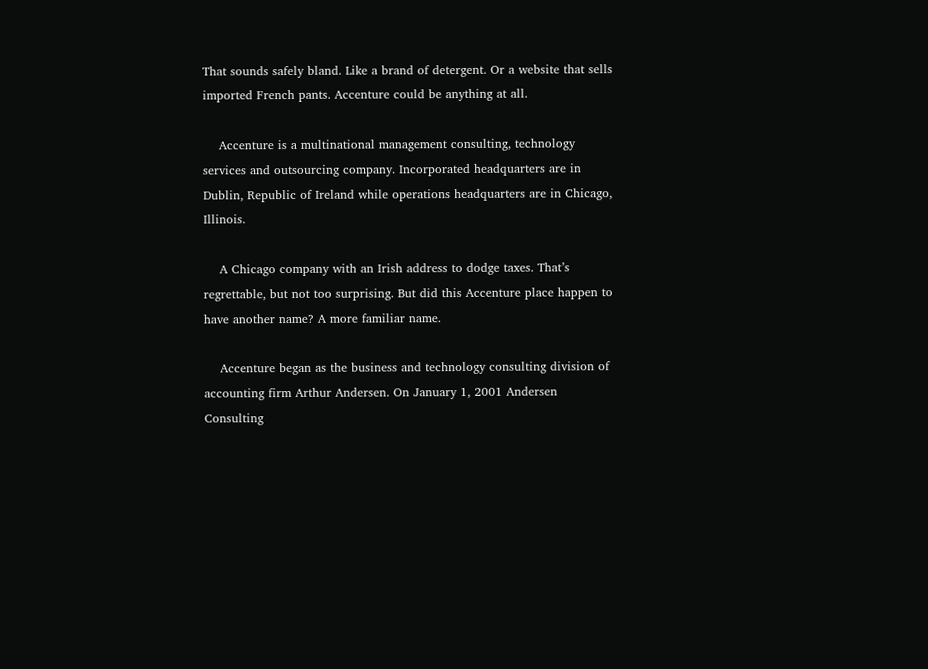That sounds safely bland. Like a brand of detergent. Or a website that sells imported French pants. Accenture could be anything at all.

    Accenture is a multinational management consulting, technology services and outsourcing company. Incorporated headquarters are in Dublin, Republic of Ireland while operations headquarters are in Chicago, Illinois.

    A Chicago company with an Irish address to dodge taxes. That’s regrettable, but not too surprising. But did this Accenture place happen to have another name? A more familiar name.

    Accenture began as the business and technology consulting division of accounting firm Arthur Andersen. On January 1, 2001 Andersen Consulting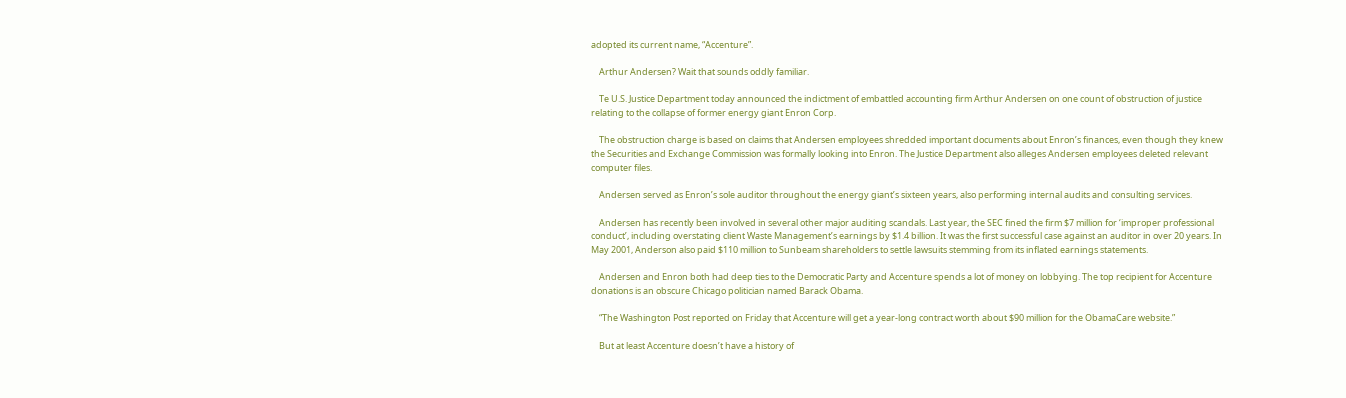adopted its current name, “Accenture”.

    Arthur Andersen? Wait that sounds oddly familiar.

    Te U.S. Justice Department today announced the indictment of embattled accounting firm Arthur Andersen on one count of obstruction of justice relating to the collapse of former energy giant Enron Corp.

    The obstruction charge is based on claims that Andersen employees shredded important documents about Enron’s finances, even though they knew the Securities and Exchange Commission was formally looking into Enron. The Justice Department also alleges Andersen employees deleted relevant computer files.

    Andersen served as Enron’s sole auditor throughout the energy giant’s sixteen years, also performing internal audits and consulting services.

    Andersen has recently been involved in several other major auditing scandals. Last year, the SEC fined the firm $7 million for ‘improper professional conduct’, including overstating client Waste Management’s earnings by $1.4 billion. It was the first successful case against an auditor in over 20 years. In May 2001, Anderson also paid $110 million to Sunbeam shareholders to settle lawsuits stemming from its inflated earnings statements.

    Andersen and Enron both had deep ties to the Democratic Party and Accenture spends a lot of money on lobbying. The top recipient for Accenture donations is an obscure Chicago politician named Barack Obama.

    “The Washington Post reported on Friday that Accenture will get a year-long contract worth about $90 million for the ObamaCare website.”

    But at least Accenture doesn’t have a history of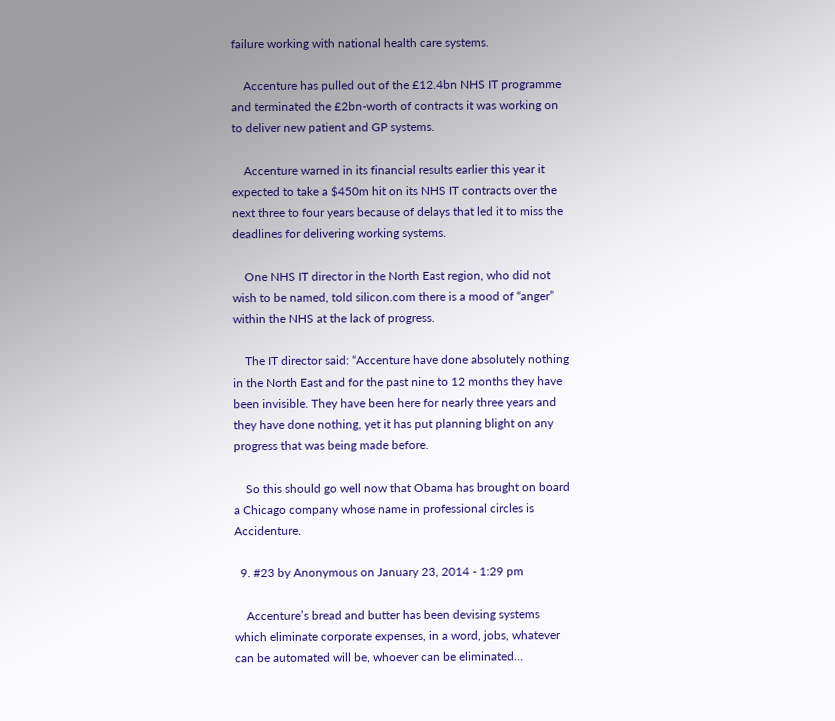failure working with national health care systems.

    Accenture has pulled out of the £12.4bn NHS IT programme and terminated the £2bn-worth of contracts it was working on to deliver new patient and GP systems.

    Accenture warned in its financial results earlier this year it expected to take a $450m hit on its NHS IT contracts over the next three to four years because of delays that led it to miss the deadlines for delivering working systems.

    One NHS IT director in the North East region, who did not wish to be named, told silicon.com there is a mood of “anger” within the NHS at the lack of progress.

    The IT director said: “Accenture have done absolutely nothing in the North East and for the past nine to 12 months they have been invisible. They have been here for nearly three years and they have done nothing, yet it has put planning blight on any progress that was being made before.

    So this should go well now that Obama has brought on board a Chicago company whose name in professional circles is Accidenture.

  9. #23 by Anonymous on January 23, 2014 - 1:29 pm

    Accenture’s bread and butter has been devising systems which eliminate corporate expenses, in a word, jobs, whatever can be automated will be, whoever can be eliminated…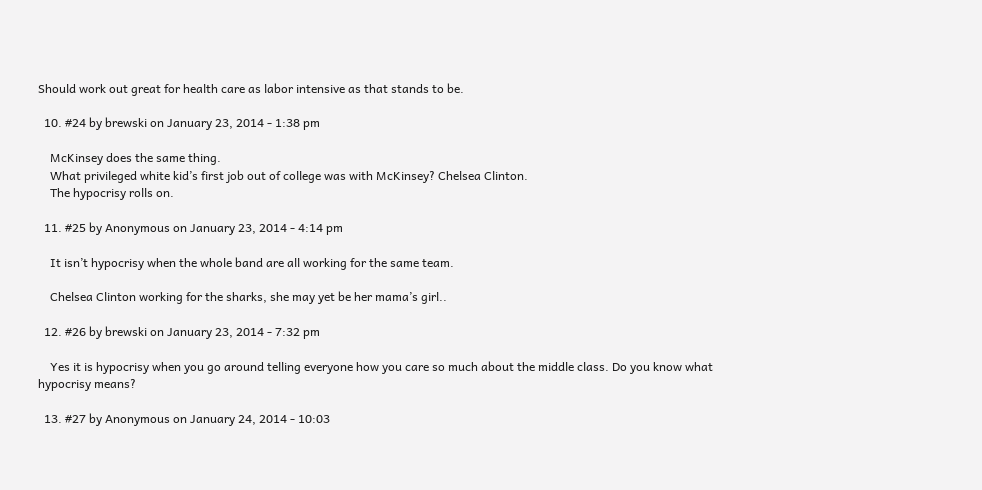Should work out great for health care as labor intensive as that stands to be.

  10. #24 by brewski on January 23, 2014 - 1:38 pm

    McKinsey does the same thing.
    What privileged white kid’s first job out of college was with McKinsey? Chelsea Clinton.
    The hypocrisy rolls on.

  11. #25 by Anonymous on January 23, 2014 - 4:14 pm

    It isn’t hypocrisy when the whole band are all working for the same team.

    Chelsea Clinton working for the sharks, she may yet be her mama’s girl..

  12. #26 by brewski on January 23, 2014 - 7:32 pm

    Yes it is hypocrisy when you go around telling everyone how you care so much about the middle class. Do you know what hypocrisy means?

  13. #27 by Anonymous on January 24, 2014 - 10:03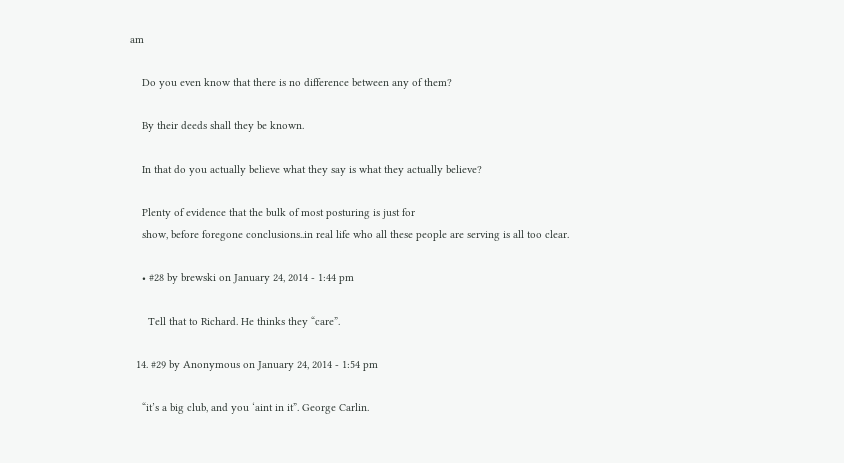am

    Do you even know that there is no difference between any of them?

    By their deeds shall they be known.

    In that do you actually believe what they say is what they actually believe?

    Plenty of evidence that the bulk of most posturing is just for
    show, before foregone conclusions..in real life who all these people are serving is all too clear.

    • #28 by brewski on January 24, 2014 - 1:44 pm

      Tell that to Richard. He thinks they “care”.

  14. #29 by Anonymous on January 24, 2014 - 1:54 pm

    “it’s a big club, and you ‘aint in it”. George Carlin.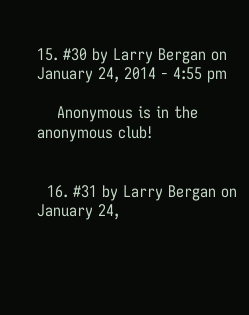15. #30 by Larry Bergan on January 24, 2014 - 4:55 pm

    Anonymous is in the anonymous club!


  16. #31 by Larry Bergan on January 24,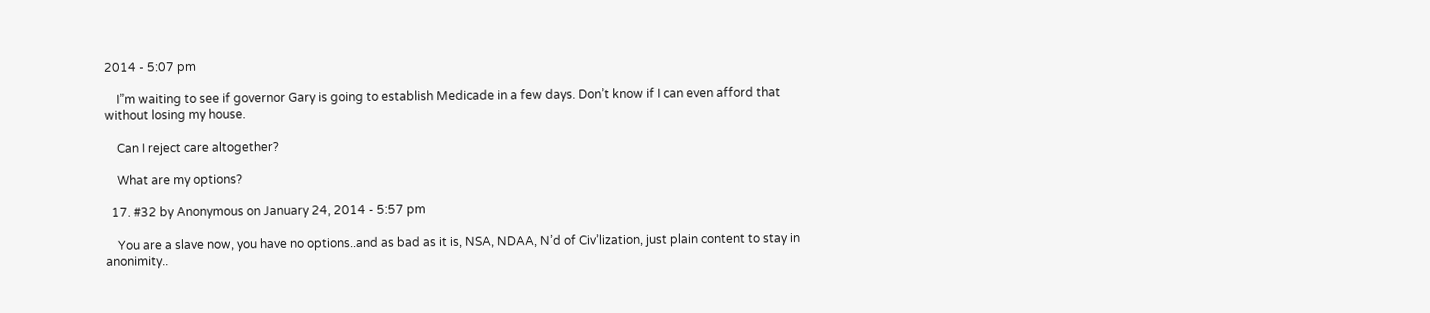2014 - 5:07 pm

    I”m waiting to see if governor Gary is going to establish Medicade in a few days. Don’t know if I can even afford that without losing my house.

    Can I reject care altogether?

    What are my options?

  17. #32 by Anonymous on January 24, 2014 - 5:57 pm

    You are a slave now, you have no options..and as bad as it is, NSA, NDAA, N’d of Civ’lization, just plain content to stay in anonimity..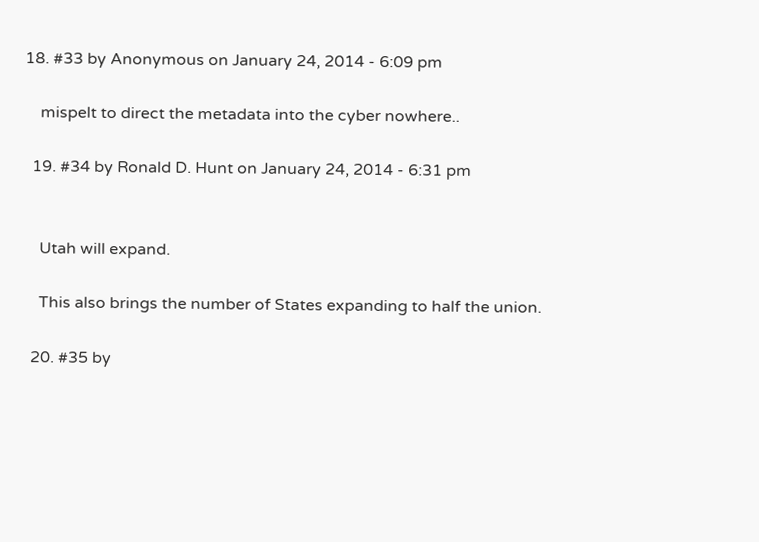18. #33 by Anonymous on January 24, 2014 - 6:09 pm

    mispelt to direct the metadata into the cyber nowhere..

  19. #34 by Ronald D. Hunt on January 24, 2014 - 6:31 pm


    Utah will expand.

    This also brings the number of States expanding to half the union.

  20. #35 by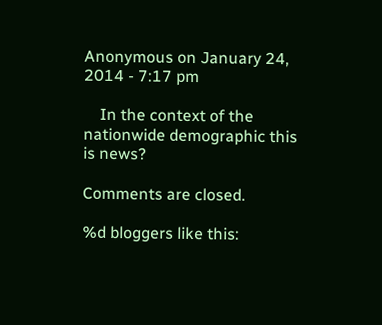Anonymous on January 24, 2014 - 7:17 pm

    In the context of the nationwide demographic this is news?

Comments are closed.

%d bloggers like this: